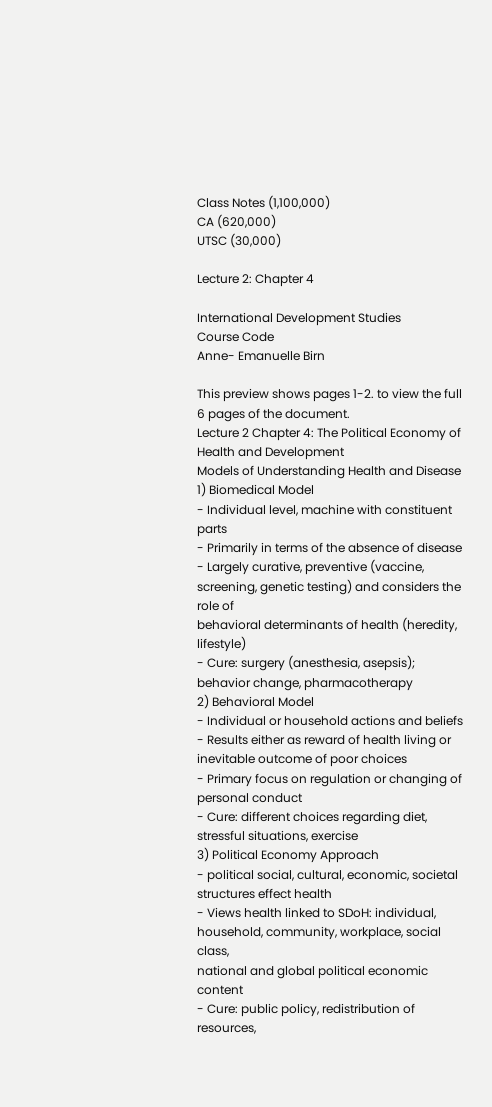Class Notes (1,100,000)
CA (620,000)
UTSC (30,000)

Lecture 2: Chapter 4

International Development Studies
Course Code
Anne- Emanuelle Birn

This preview shows pages 1-2. to view the full 6 pages of the document.
Lecture 2 Chapter 4: The Political Economy of Health and Development
Models of Understanding Health and Disease
1) Biomedical Model
- Individual level, machine with constituent parts
- Primarily in terms of the absence of disease
- Largely curative, preventive (vaccine, screening, genetic testing) and considers the role of
behavioral determinants of health (heredity, lifestyle)
- Cure: surgery (anesthesia, asepsis); behavior change, pharmacotherapy
2) Behavioral Model
- Individual or household actions and beliefs
- Results either as reward of health living or inevitable outcome of poor choices
- Primary focus on regulation or changing of personal conduct
- Cure: different choices regarding diet, stressful situations, exercise
3) Political Economy Approach
- political social, cultural, economic, societal structures effect health
- Views health linked to SDoH: individual, household, community, workplace, social class,
national and global political economic content
- Cure: public policy, redistribution of resources,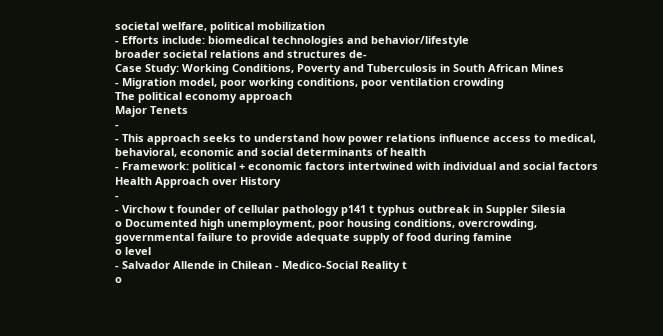societal welfare, political mobilization
- Efforts include: biomedical technologies and behavior/lifestyle
broader societal relations and structures de-
Case Study: Working Conditions, Poverty and Tuberculosis in South African Mines
- Migration model, poor working conditions, poor ventilation crowding
The political economy approach
Major Tenets
-
- This approach seeks to understand how power relations influence access to medical,
behavioral, economic and social determinants of health
- Framework: political + economic factors intertwined with individual and social factors
Health Approach over History
-
- Virchow t founder of cellular pathology p141 t typhus outbreak in Suppler Silesia
o Documented high unemployment, poor housing conditions, overcrowding,
governmental failure to provide adequate supply of food during famine
o level
- Salvador Allende in Chilean - Medico-Social Reality t
o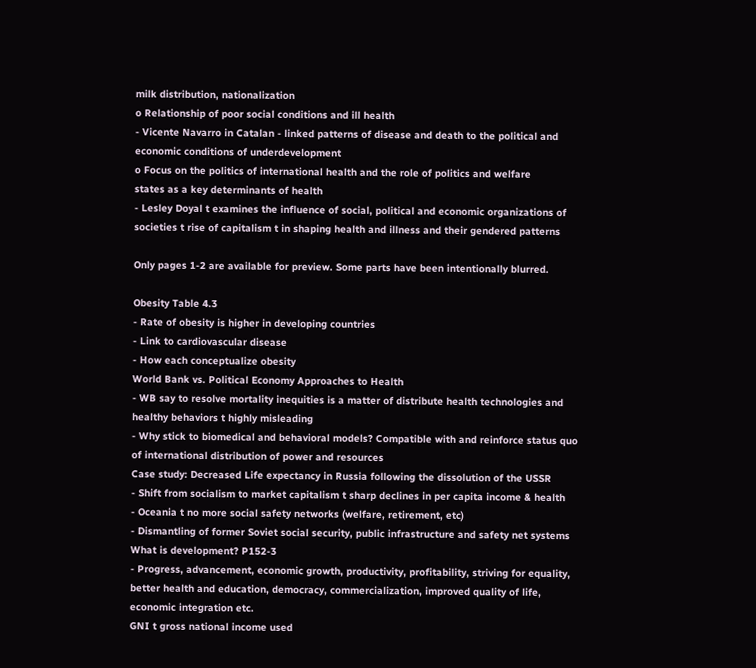milk distribution, nationalization
o Relationship of poor social conditions and ill health
- Vicente Navarro in Catalan - linked patterns of disease and death to the political and
economic conditions of underdevelopment
o Focus on the politics of international health and the role of politics and welfare
states as a key determinants of health
- Lesley Doyal t examines the influence of social, political and economic organizations of
societies t rise of capitalism t in shaping health and illness and their gendered patterns

Only pages 1-2 are available for preview. Some parts have been intentionally blurred.

Obesity Table 4.3
- Rate of obesity is higher in developing countries
- Link to cardiovascular disease
- How each conceptualize obesity
World Bank vs. Political Economy Approaches to Health
- WB say to resolve mortality inequities is a matter of distribute health technologies and
healthy behaviors t highly misleading
- Why stick to biomedical and behavioral models? Compatible with and reinforce status quo
of international distribution of power and resources
Case study: Decreased Life expectancy in Russia following the dissolution of the USSR
- Shift from socialism to market capitalism t sharp declines in per capita income & health
- Oceania t no more social safety networks (welfare, retirement, etc)
- Dismantling of former Soviet social security, public infrastructure and safety net systems
What is development? P152-3
- Progress, advancement, economic growth, productivity, profitability, striving for equality,
better health and education, democracy, commercialization, improved quality of life,
economic integration etc.
GNI t gross national income used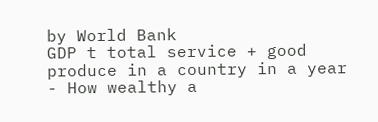by World Bank
GDP t total service + good produce in a country in a year
- How wealthy a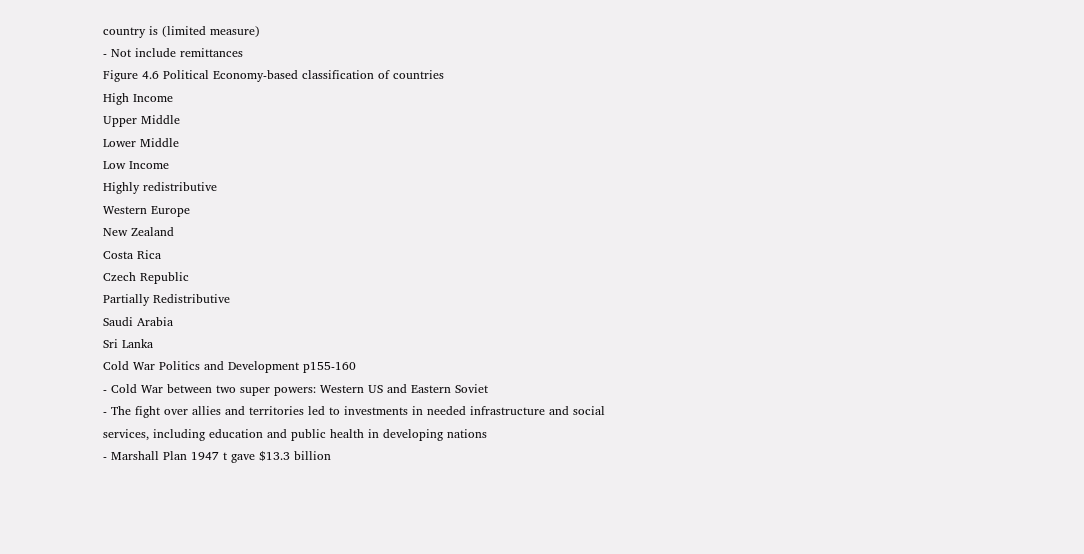country is (limited measure)
- Not include remittances
Figure 4.6 Political Economy-based classification of countries
High Income
Upper Middle
Lower Middle
Low Income
Highly redistributive
Western Europe
New Zealand
Costa Rica
Czech Republic
Partially Redistributive
Saudi Arabia
Sri Lanka
Cold War Politics and Development p155-160
- Cold War between two super powers: Western US and Eastern Soviet
- The fight over allies and territories led to investments in needed infrastructure and social
services, including education and public health in developing nations
- Marshall Plan 1947 t gave $13.3 billion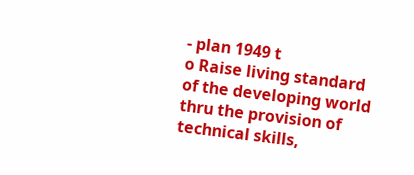- plan 1949 t
o Raise living standard of the developing world thru the provision of technical skills,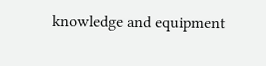knowledge and equipment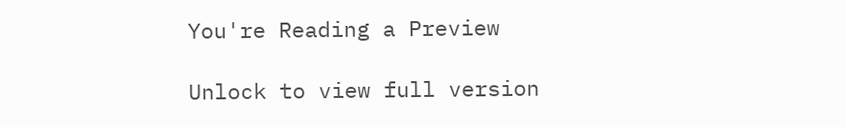You're Reading a Preview

Unlock to view full version